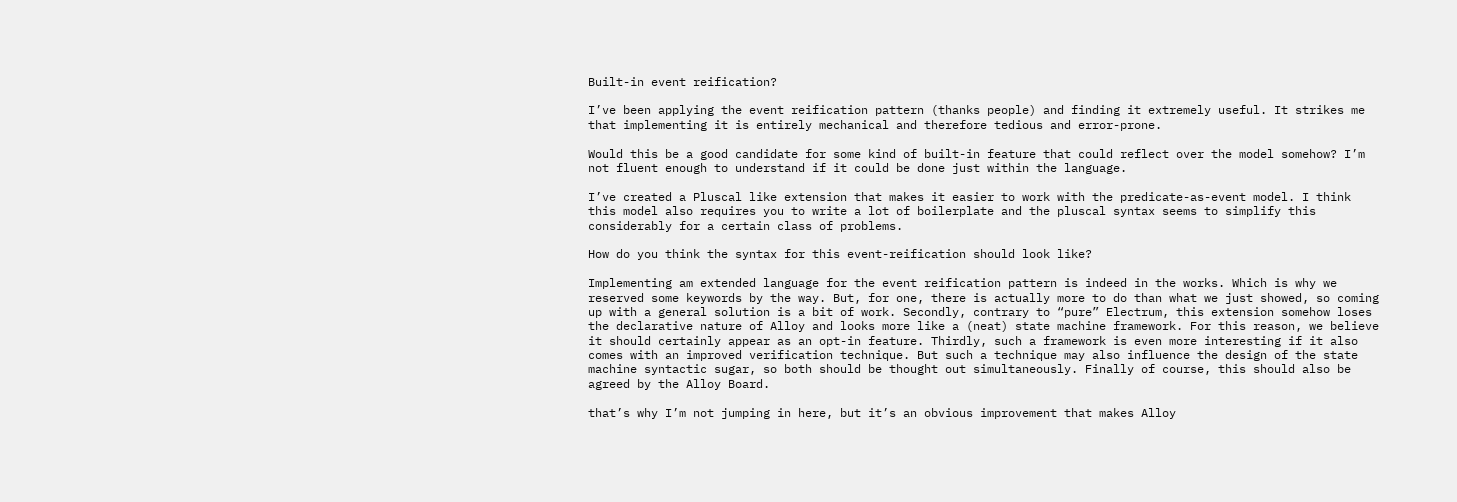Built-in event reification?

I’ve been applying the event reification pattern (thanks people) and finding it extremely useful. It strikes me that implementing it is entirely mechanical and therefore tedious and error-prone.

Would this be a good candidate for some kind of built-in feature that could reflect over the model somehow? I’m not fluent enough to understand if it could be done just within the language.

I’ve created a Pluscal like extension that makes it easier to work with the predicate-as-event model. I think this model also requires you to write a lot of boilerplate and the pluscal syntax seems to simplify this considerably for a certain class of problems.

How do you think the syntax for this event-reification should look like?

Implementing am extended language for the event reification pattern is indeed in the works. Which is why we reserved some keywords by the way. But, for one, there is actually more to do than what we just showed, so coming up with a general solution is a bit of work. Secondly, contrary to “pure” Electrum, this extension somehow loses the declarative nature of Alloy and looks more like a (neat) state machine framework. For this reason, we believe it should certainly appear as an opt-in feature. Thirdly, such a framework is even more interesting if it also comes with an improved verification technique. But such a technique may also influence the design of the state machine syntactic sugar, so both should be thought out simultaneously. Finally of course, this should also be agreed by the Alloy Board.

that’s why I’m not jumping in here, but it’s an obvious improvement that makes Alloy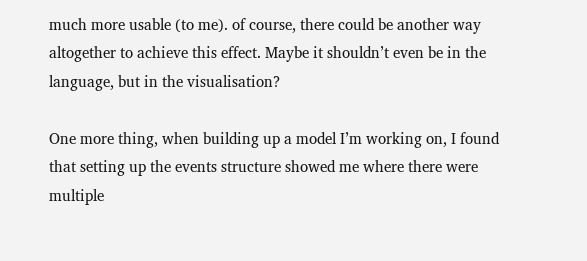much more usable (to me). of course, there could be another way altogether to achieve this effect. Maybe it shouldn’t even be in the language, but in the visualisation?

One more thing, when building up a model I’m working on, I found that setting up the events structure showed me where there were multiple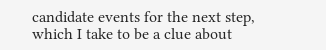candidate events for the next step, which I take to be a clue about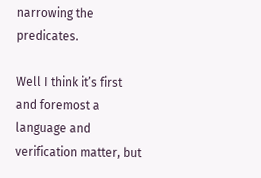narrowing the predicates.

Well I think it’s first and foremost a language and verification matter, but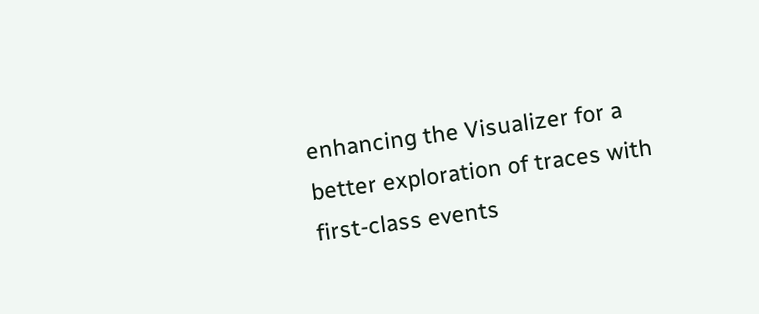enhancing the Visualizer for a better exploration of traces with first-class events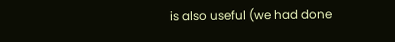is also useful (we had done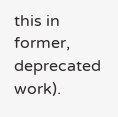this in former, deprecated work).